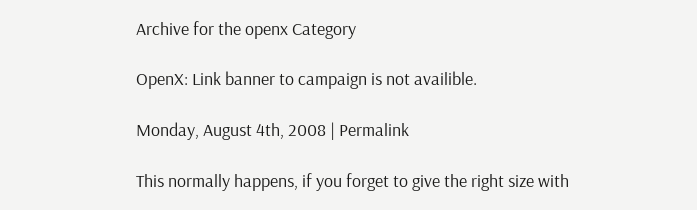Archive for the openx Category

OpenX: Link banner to campaign is not availible.

Monday, August 4th, 2008 | Permalink

This normally happens, if you forget to give the right size with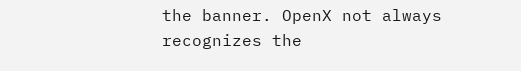the banner. OpenX not always recognizes the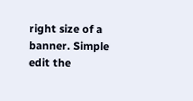right size of a banner. Simple edit the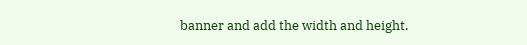banner and add the width and height.